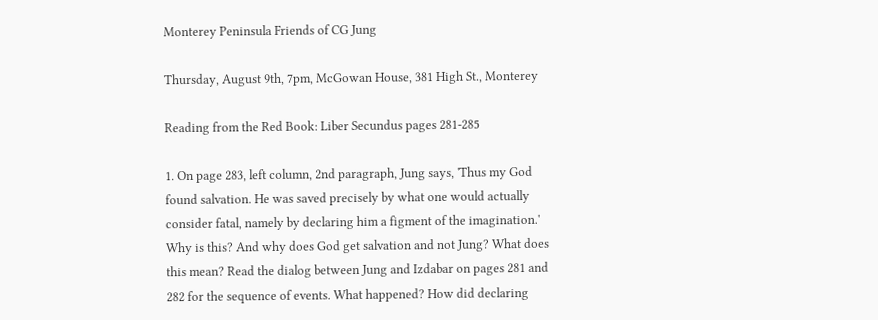Monterey Peninsula Friends of CG Jung

Thursday, August 9th, 7pm, McGowan House, 381 High St., Monterey

Reading from the Red Book: Liber Secundus pages 281-285

1. On page 283, left column, 2nd paragraph, Jung says, 'Thus my God
found salvation. He was saved precisely by what one would actually
consider fatal, namely by declaring him a figment of the imagination.'
Why is this? And why does God get salvation and not Jung? What does
this mean? Read the dialog between Jung and Izdabar on pages 281 and
282 for the sequence of events. What happened? How did declaring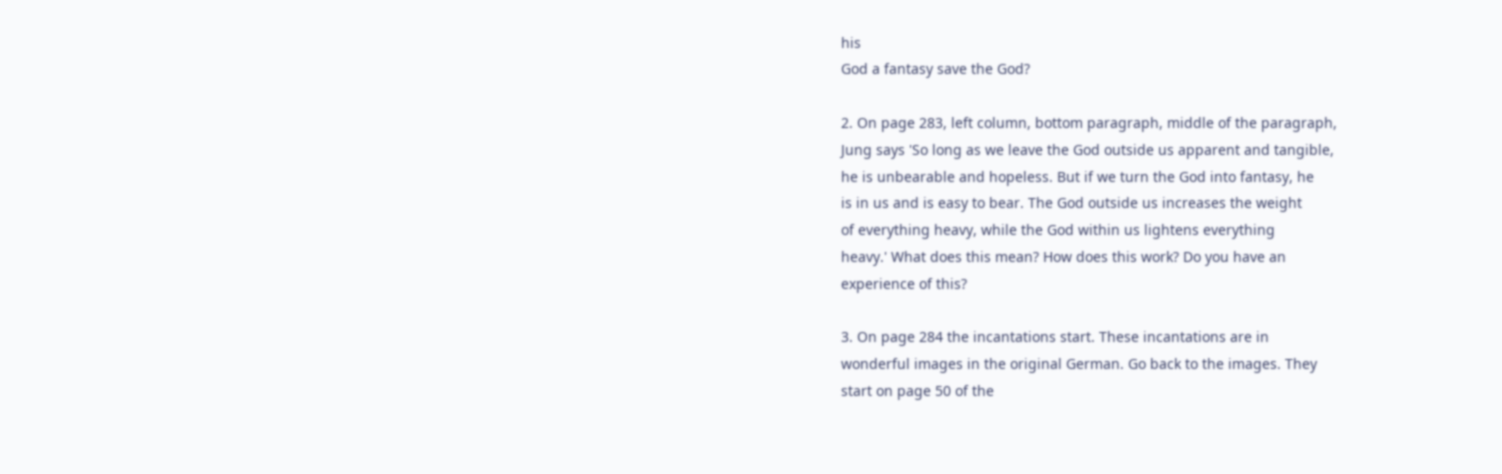his
God a fantasy save the God?

2. On page 283, left column, bottom paragraph, middle of the paragraph,
Jung says 'So long as we leave the God outside us apparent and tangible,
he is unbearable and hopeless. But if we turn the God into fantasy, he
is in us and is easy to bear. The God outside us increases the weight
of everything heavy, while the God within us lightens everything
heavy.' What does this mean? How does this work? Do you have an
experience of this?

3. On page 284 the incantations start. These incantations are in
wonderful images in the original German. Go back to the images. They
start on page 50 of the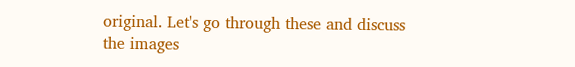original. Let's go through these and discuss
the images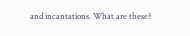and incantations. What are these?